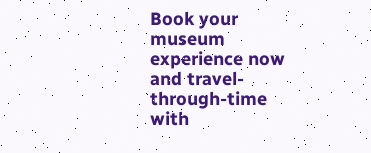Book your museum experience now and travel-through-time with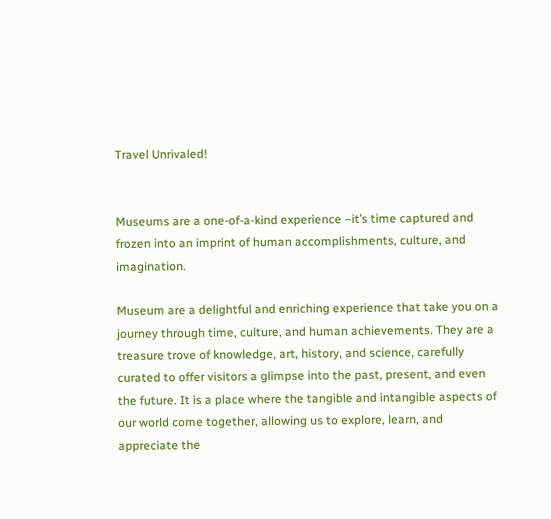Travel Unrivaled!


Museums are a one-of-a-kind experience –it’s time captured and frozen into an imprint of human accomplishments, culture, and imagination.

Museum are a delightful and enriching experience that take you on a journey through time, culture, and human achievements. They are a treasure trove of knowledge, art, history, and science, carefully curated to offer visitors a glimpse into the past, present, and even the future. It is a place where the tangible and intangible aspects of our world come together, allowing us to explore, learn, and appreciate the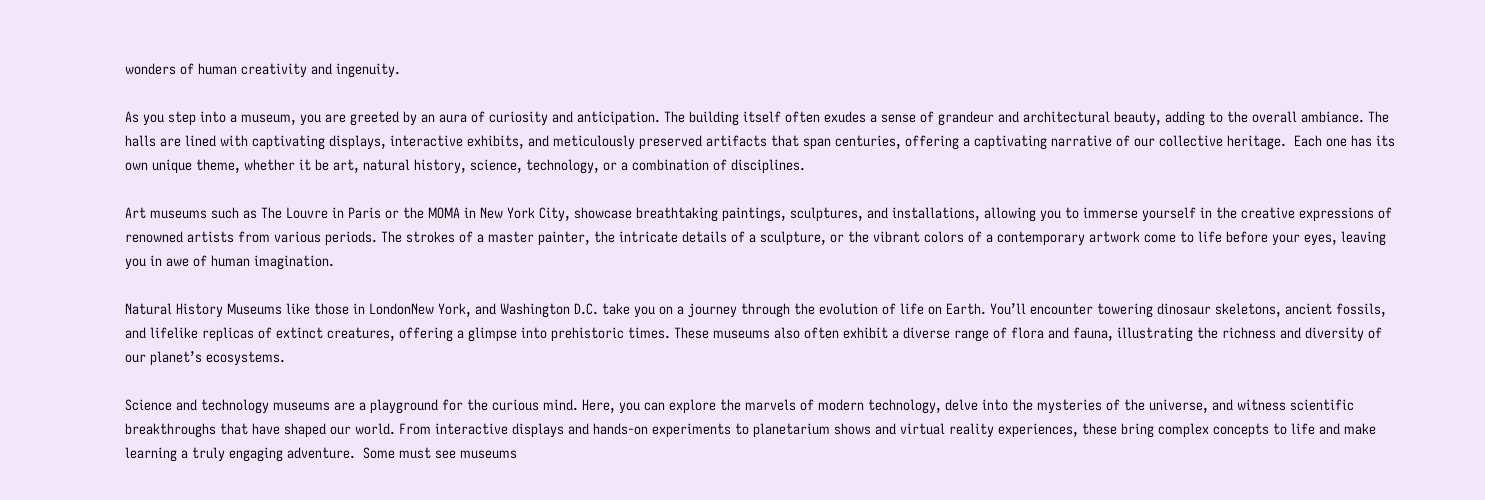wonders of human creativity and ingenuity.

As you step into a museum, you are greeted by an aura of curiosity and anticipation. The building itself often exudes a sense of grandeur and architectural beauty, adding to the overall ambiance. The halls are lined with captivating displays, interactive exhibits, and meticulously preserved artifacts that span centuries, offering a captivating narrative of our collective heritage.  Each one has its own unique theme, whether it be art, natural history, science, technology, or a combination of disciplines.

Art museums such as The Louvre in Paris or the MOMA in New York City, showcase breathtaking paintings, sculptures, and installations, allowing you to immerse yourself in the creative expressions of renowned artists from various periods. The strokes of a master painter, the intricate details of a sculpture, or the vibrant colors of a contemporary artwork come to life before your eyes, leaving you in awe of human imagination.

Natural History Museums like those in LondonNew York, and Washington D.C. take you on a journey through the evolution of life on Earth. You’ll encounter towering dinosaur skeletons, ancient fossils, and lifelike replicas of extinct creatures, offering a glimpse into prehistoric times. These museums also often exhibit a diverse range of flora and fauna, illustrating the richness and diversity of our planet’s ecosystems.

Science and technology museums are a playground for the curious mind. Here, you can explore the marvels of modern technology, delve into the mysteries of the universe, and witness scientific breakthroughs that have shaped our world. From interactive displays and hands-on experiments to planetarium shows and virtual reality experiences, these bring complex concepts to life and make learning a truly engaging adventure.  Some must see museums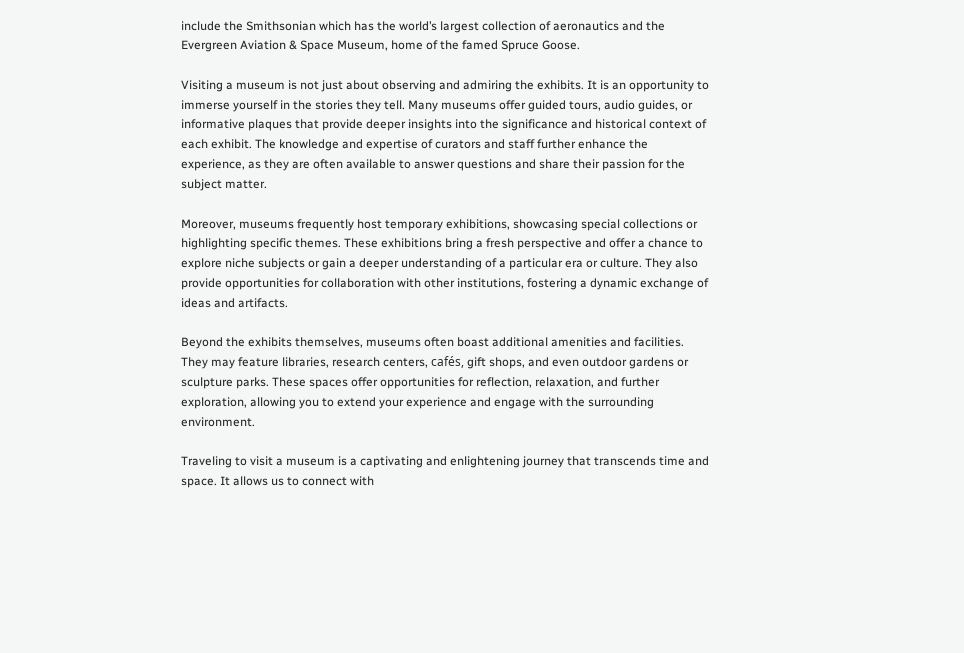include the Smithsonian which has the world’s largest collection of aeronautics and the Evergreen Aviation & Space Museum, home of the famed Spruce Goose.

Visiting a museum is not just about observing and admiring the exhibits. It is an opportunity to immerse yourself in the stories they tell. Many museums offer guided tours, audio guides, or informative plaques that provide deeper insights into the significance and historical context of each exhibit. The knowledge and expertise of curators and staff further enhance the experience, as they are often available to answer questions and share their passion for the subject matter.

Moreover, museums frequently host temporary exhibitions, showcasing special collections or highlighting specific themes. These exhibitions bring a fresh perspective and offer a chance to explore niche subjects or gain a deeper understanding of a particular era or culture. They also provide opportunities for collaboration with other institutions, fostering a dynamic exchange of ideas and artifacts.

Beyond the exhibits themselves, museums often boast additional amenities and facilities. They may feature libraries, research centers, cafés, gift shops, and even outdoor gardens or sculpture parks. These spaces offer opportunities for reflection, relaxation, and further exploration, allowing you to extend your experience and engage with the surrounding environment.

Traveling to visit a museum is a captivating and enlightening journey that transcends time and space. It allows us to connect with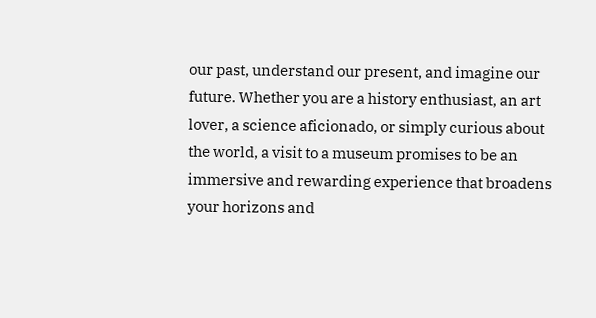our past, understand our present, and imagine our future. Whether you are a history enthusiast, an art lover, a science aficionado, or simply curious about the world, a visit to a museum promises to be an immersive and rewarding experience that broadens your horizons and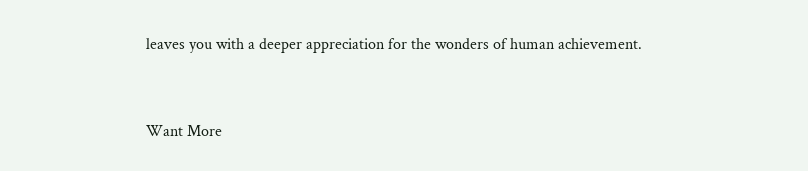leaves you with a deeper appreciation for the wonders of human achievement.


Want More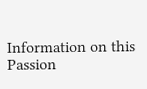Information on this Passion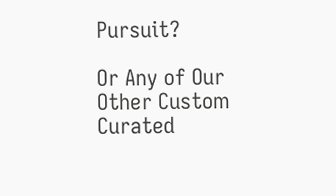Pursuit?

Or Any of Our Other Custom Curated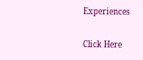Experiences

Click Here